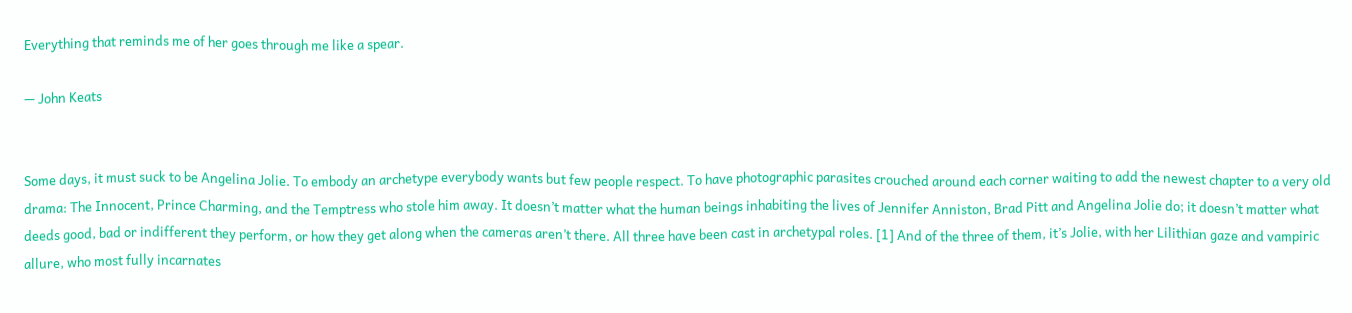Everything that reminds me of her goes through me like a spear.

— John Keats


Some days, it must suck to be Angelina Jolie. To embody an archetype everybody wants but few people respect. To have photographic parasites crouched around each corner waiting to add the newest chapter to a very old drama: The Innocent, Prince Charming, and the Temptress who stole him away. It doesn’t matter what the human beings inhabiting the lives of Jennifer Anniston, Brad Pitt and Angelina Jolie do; it doesn’t matter what deeds good, bad or indifferent they perform, or how they get along when the cameras aren’t there. All three have been cast in archetypal roles. [1] And of the three of them, it’s Jolie, with her Lilithian gaze and vampiric allure, who most fully incarnates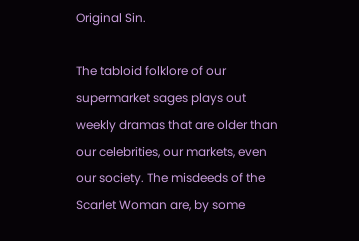Original Sin.

The tabloid folklore of our supermarket sages plays out weekly dramas that are older than our celebrities, our markets, even our society. The misdeeds of the Scarlet Woman are, by some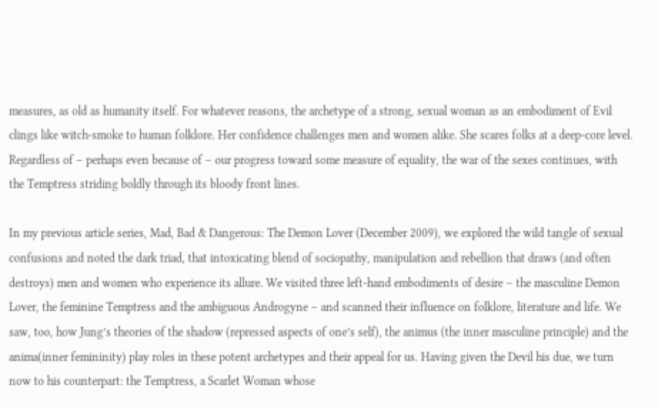measures, as old as humanity itself. For whatever reasons, the archetype of a strong, sexual woman as an embodiment of Evil clings like witch-smoke to human folklore. Her confidence challenges men and women alike. She scares folks at a deep-core level. Regardless of – perhaps even because of – our progress toward some measure of equality, the war of the sexes continues, with the Temptress striding boldly through its bloody front lines.

In my previous article series, Mad, Bad & Dangerous: The Demon Lover (December 2009), we explored the wild tangle of sexual confusions and noted the dark triad, that intoxicating blend of sociopathy, manipulation and rebellion that draws (and often destroys) men and women who experience its allure. We visited three left-hand embodiments of desire – the masculine Demon Lover, the feminine Temptress and the ambiguous Androgyne – and scanned their influence on folklore, literature and life. We saw, too, how Jung’s theories of the shadow (repressed aspects of one’s self), the animus (the inner masculine principle) and the anima(inner femininity) play roles in these potent archetypes and their appeal for us. Having given the Devil his due, we turn now to his counterpart: the Temptress, a Scarlet Woman whose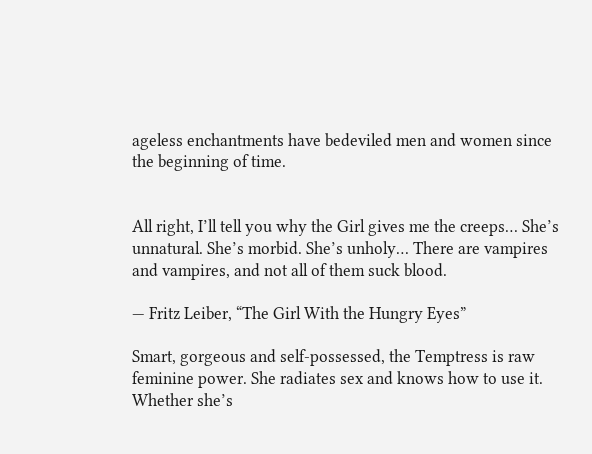ageless enchantments have bedeviled men and women since the beginning of time.


All right, I’ll tell you why the Girl gives me the creeps… She’s unnatural. She’s morbid. She’s unholy… There are vampires and vampires, and not all of them suck blood.

— Fritz Leiber, “The Girl With the Hungry Eyes”

Smart, gorgeous and self-possessed, the Temptress is raw feminine power. She radiates sex and knows how to use it. Whether she’s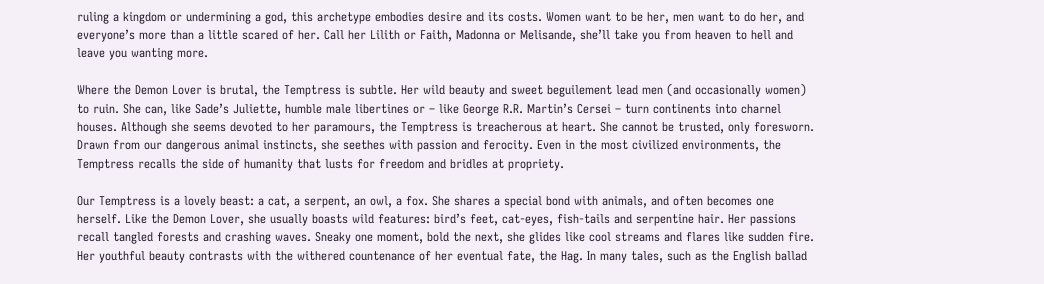ruling a kingdom or undermining a god, this archetype embodies desire and its costs. Women want to be her, men want to do her, and everyone’s more than a little scared of her. Call her Lilith or Faith, Madonna or Melisande, she’ll take you from heaven to hell and leave you wanting more.

Where the Demon Lover is brutal, the Temptress is subtle. Her wild beauty and sweet beguilement lead men (and occasionally women) to ruin. She can, like Sade’s Juliette, humble male libertines or – like George R.R. Martin’s Cersei – turn continents into charnel houses. Although she seems devoted to her paramours, the Temptress is treacherous at heart. She cannot be trusted, only foresworn. Drawn from our dangerous animal instincts, she seethes with passion and ferocity. Even in the most civilized environments, the Temptress recalls the side of humanity that lusts for freedom and bridles at propriety.

Our Temptress is a lovely beast: a cat, a serpent, an owl, a fox. She shares a special bond with animals, and often becomes one herself. Like the Demon Lover, she usually boasts wild features: bird’s feet, cat-eyes, fish-tails and serpentine hair. Her passions recall tangled forests and crashing waves. Sneaky one moment, bold the next, she glides like cool streams and flares like sudden fire. Her youthful beauty contrasts with the withered countenance of her eventual fate, the Hag. In many tales, such as the English ballad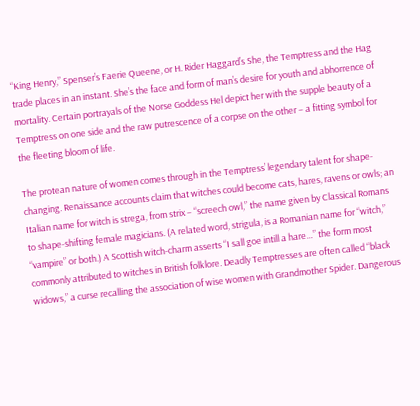“King Henry,” Spenser’s Faerie Queene, or H. Rider Haggard’s She, the Temptress and the Hag trade places in an instant. She’s the face and form of man’s desire for youth and abhorrence of mortality. Certain portrayals of the Norse Goddess Hel depict her with the supple beauty of a Temptress on one side and the raw putrescence of a corpse on the other – a fitting symbol for the fleeting bloom of life.

The protean nature of women comes through in the Temptress’ legendary talent for shape-changing. Renaissance accounts claim that witches could become cats, hares, ravens or owls; an Italian name for witch is strega, from strix – “screech owl,” the name given by Classical Romans to shape-shifting female magicians. (A related word, strigula, is a Romanian name for “witch,” “vampire” or both.) A Scottish witch-charm asserts “I sall goe intill a hare…” the form most commonly attributed to witches in British folklore. Deadly Temptresses are often called “black widows,” a curse recalling the association of wise women with Grandmother Spider. Dangerous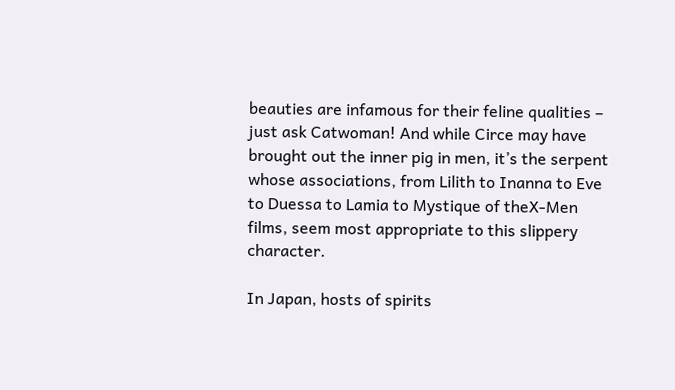beauties are infamous for their feline qualities – just ask Catwoman! And while Circe may have brought out the inner pig in men, it’s the serpent whose associations, from Lilith to Inanna to Eve to Duessa to Lamia to Mystique of theX-Men films, seem most appropriate to this slippery character.

In Japan, hosts of spirits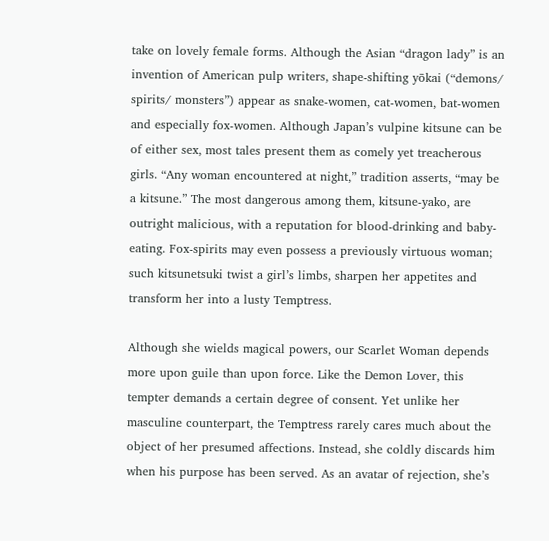take on lovely female forms. Although the Asian “dragon lady” is an invention of American pulp writers, shape-shifting yōkai (“demons/ spirits/ monsters”) appear as snake-women, cat-women, bat-women and especially fox-women. Although Japan’s vulpine kitsune can be of either sex, most tales present them as comely yet treacherous girls. “Any woman encountered at night,” tradition asserts, “may be a kitsune.” The most dangerous among them, kitsune-yako, are outright malicious, with a reputation for blood-drinking and baby-eating. Fox-spirits may even possess a previously virtuous woman; such kitsunetsuki twist a girl’s limbs, sharpen her appetites and transform her into a lusty Temptress.

Although she wields magical powers, our Scarlet Woman depends more upon guile than upon force. Like the Demon Lover, this tempter demands a certain degree of consent. Yet unlike her masculine counterpart, the Temptress rarely cares much about the object of her presumed affections. Instead, she coldly discards him when his purpose has been served. As an avatar of rejection, she’s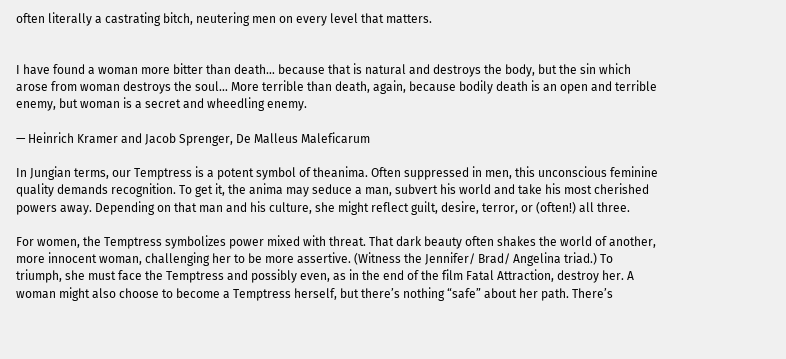often literally a castrating bitch, neutering men on every level that matters.


I have found a woman more bitter than death… because that is natural and destroys the body, but the sin which arose from woman destroys the soul… More terrible than death, again, because bodily death is an open and terrible enemy, but woman is a secret and wheedling enemy.

— Heinrich Kramer and Jacob Sprenger, De Malleus Maleficarum

In Jungian terms, our Temptress is a potent symbol of theanima. Often suppressed in men, this unconscious feminine quality demands recognition. To get it, the anima may seduce a man, subvert his world and take his most cherished powers away. Depending on that man and his culture, she might reflect guilt, desire, terror, or (often!) all three.

For women, the Temptress symbolizes power mixed with threat. That dark beauty often shakes the world of another, more innocent woman, challenging her to be more assertive. (Witness the Jennifer/ Brad/ Angelina triad.) To triumph, she must face the Temptress and possibly even, as in the end of the film Fatal Attraction, destroy her. A woman might also choose to become a Temptress herself, but there’s nothing “safe” about her path. There’s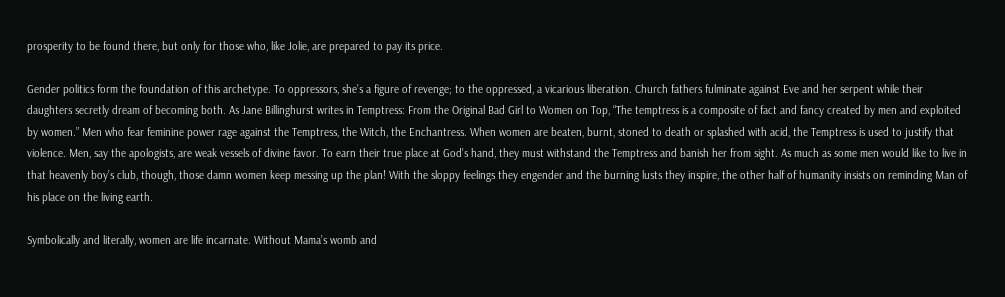prosperity to be found there, but only for those who, like Jolie, are prepared to pay its price.

Gender politics form the foundation of this archetype. To oppressors, she’s a figure of revenge; to the oppressed, a vicarious liberation. Church fathers fulminate against Eve and her serpent while their daughters secretly dream of becoming both. As Jane Billinghurst writes in Temptress: From the Original Bad Girl to Women on Top, “The temptress is a composite of fact and fancy created by men and exploited by women.” Men who fear feminine power rage against the Temptress, the Witch, the Enchantress. When women are beaten, burnt, stoned to death or splashed with acid, the Temptress is used to justify that violence. Men, say the apologists, are weak vessels of divine favor. To earn their true place at God’s hand, they must withstand the Temptress and banish her from sight. As much as some men would like to live in that heavenly boy’s club, though, those damn women keep messing up the plan! With the sloppy feelings they engender and the burning lusts they inspire, the other half of humanity insists on reminding Man of his place on the living earth.

Symbolically and literally, women are life incarnate. Without Mama’s womb and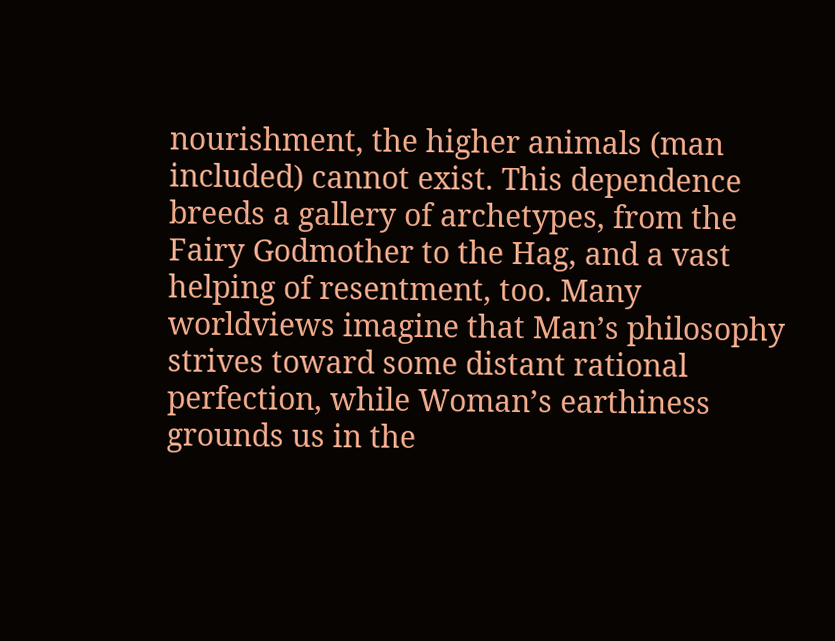nourishment, the higher animals (man included) cannot exist. This dependence breeds a gallery of archetypes, from the Fairy Godmother to the Hag, and a vast helping of resentment, too. Many worldviews imagine that Man’s philosophy strives toward some distant rational perfection, while Woman’s earthiness grounds us in the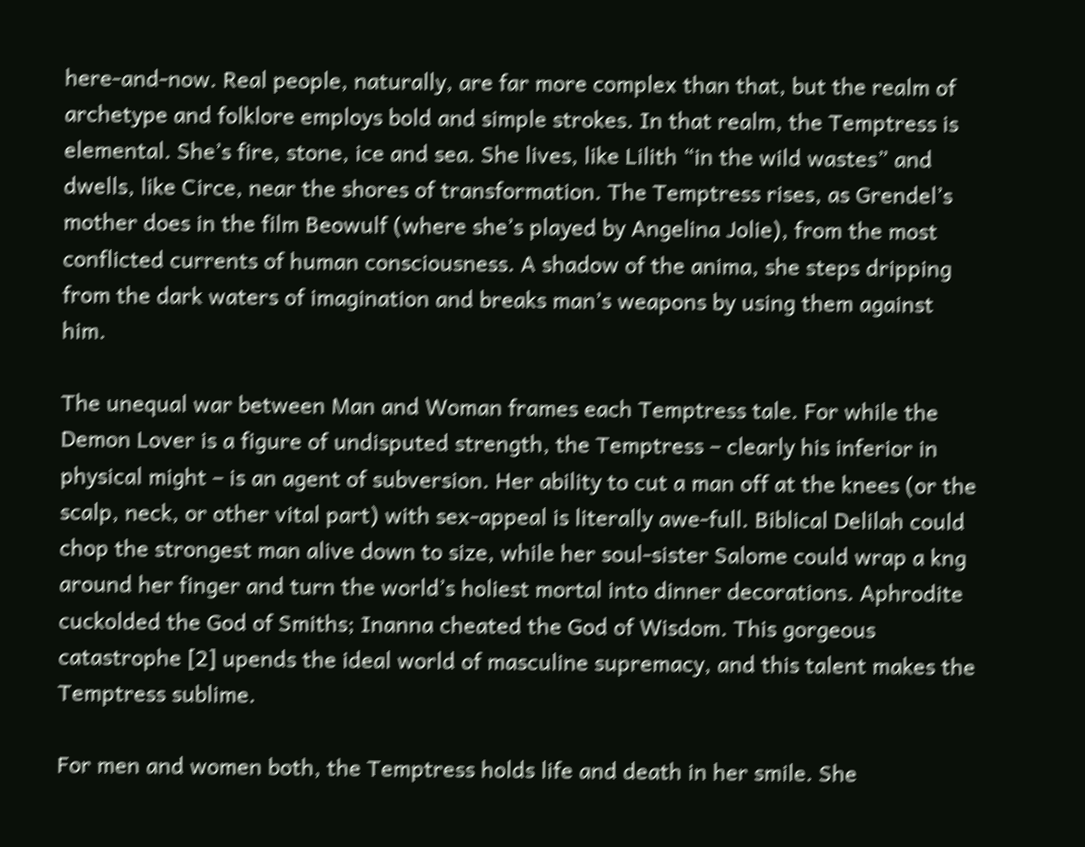here-and-now. Real people, naturally, are far more complex than that, but the realm of archetype and folklore employs bold and simple strokes. In that realm, the Temptress is elemental. She’s fire, stone, ice and sea. She lives, like Lilith “in the wild wastes” and dwells, like Circe, near the shores of transformation. The Temptress rises, as Grendel’s mother does in the film Beowulf (where she’s played by Angelina Jolie), from the most conflicted currents of human consciousness. A shadow of the anima, she steps dripping from the dark waters of imagination and breaks man’s weapons by using them against him.

The unequal war between Man and Woman frames each Temptress tale. For while the Demon Lover is a figure of undisputed strength, the Temptress – clearly his inferior in physical might – is an agent of subversion. Her ability to cut a man off at the knees (or the scalp, neck, or other vital part) with sex-appeal is literally awe-full. Biblical Delilah could chop the strongest man alive down to size, while her soul-sister Salome could wrap a kng around her finger and turn the world’s holiest mortal into dinner decorations. Aphrodite cuckolded the God of Smiths; Inanna cheated the God of Wisdom. This gorgeous catastrophe [2] upends the ideal world of masculine supremacy, and this talent makes the Temptress sublime.

For men and women both, the Temptress holds life and death in her smile. She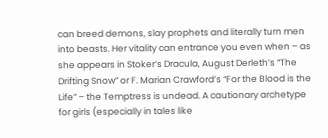can breed demons, slay prophets and literally turn men into beasts. Her vitality can entrance you even when – as she appears in Stoker’s Dracula, August Derleth’s “The Drifting Snow” or F. Marian Crawford’s “For the Blood is the Life” – the Temptress is undead. A cautionary archetype for girls (especially in tales like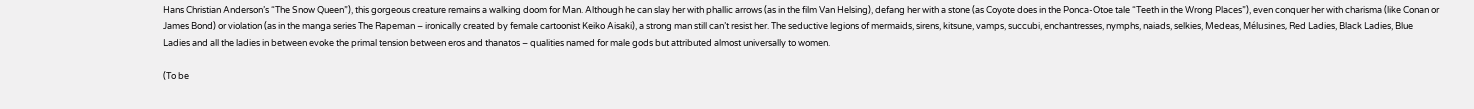Hans Christian Anderson’s “The Snow Queen”), this gorgeous creature remains a walking doom for Man. Although he can slay her with phallic arrows (as in the film Van Helsing), defang her with a stone (as Coyote does in the Ponca-Otoe tale “Teeth in the Wrong Places”), even conquer her with charisma (like Conan or James Bond) or violation (as in the manga series The Rapeman – ironically created by female cartoonist Keiko Aisaki), a strong man still can’t resist her. The seductive legions of mermaids, sirens, kitsune, vamps, succubi, enchantresses, nymphs, naiads, selkies, Medeas, Mélusines, Red Ladies, Black Ladies, Blue Ladies and all the ladies in between evoke the primal tension between eros and thanatos – qualities named for male gods but attributed almost universally to women.

(To be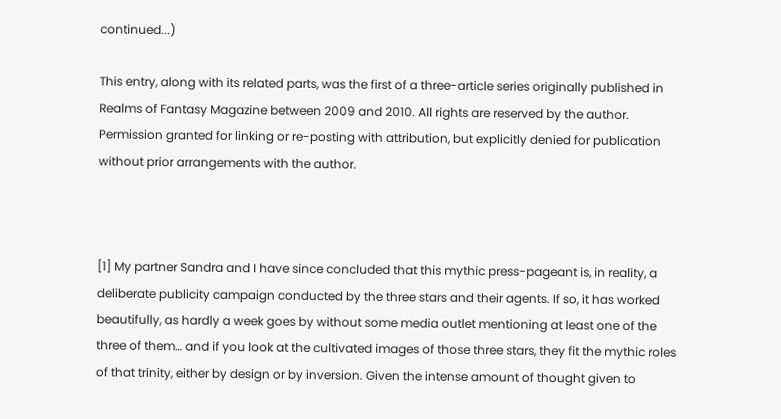continued...)

This entry, along with its related parts, was the first of a three-article series originally published in Realms of Fantasy Magazine between 2009 and 2010. All rights are reserved by the author. Permission granted for linking or re-posting with attribution, but explicitly denied for publication without prior arrangements with the author.



[1] My partner Sandra and I have since concluded that this mythic press-pageant is, in reality, a deliberate publicity campaign conducted by the three stars and their agents. If so, it has worked beautifully, as hardly a week goes by without some media outlet mentioning at least one of the three of them… and if you look at the cultivated images of those three stars, they fit the mythic roles of that trinity, either by design or by inversion. Given the intense amount of thought given to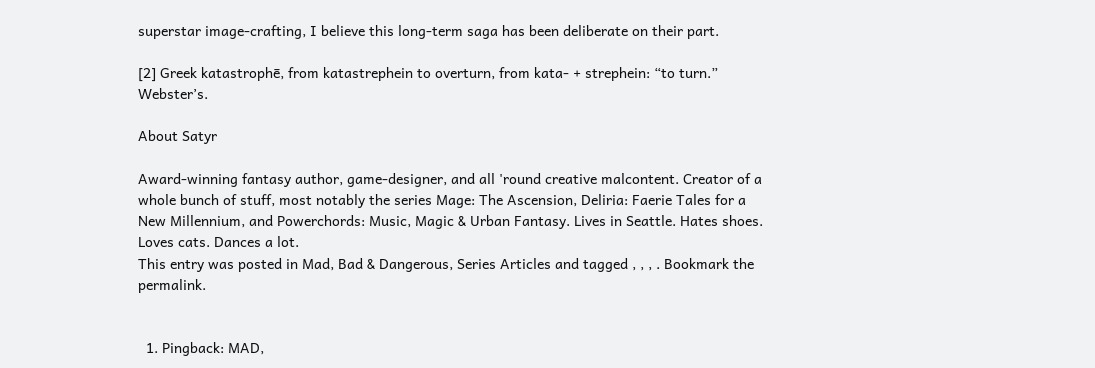superstar image-crafting, I believe this long-term saga has been deliberate on their part.

[2] Greek katastrophē, from katastrephein to overturn, from kata- + strephein: “to turn.” Webster’s.

About Satyr

Award-winning fantasy author, game-designer, and all 'round creative malcontent. Creator of a whole bunch of stuff, most notably the series Mage: The Ascension, Deliria: Faerie Tales for a New Millennium, and Powerchords: Music, Magic & Urban Fantasy. Lives in Seattle. Hates shoes. Loves cats. Dances a lot.
This entry was posted in Mad, Bad & Dangerous, Series Articles and tagged , , , . Bookmark the permalink.


  1. Pingback: MAD,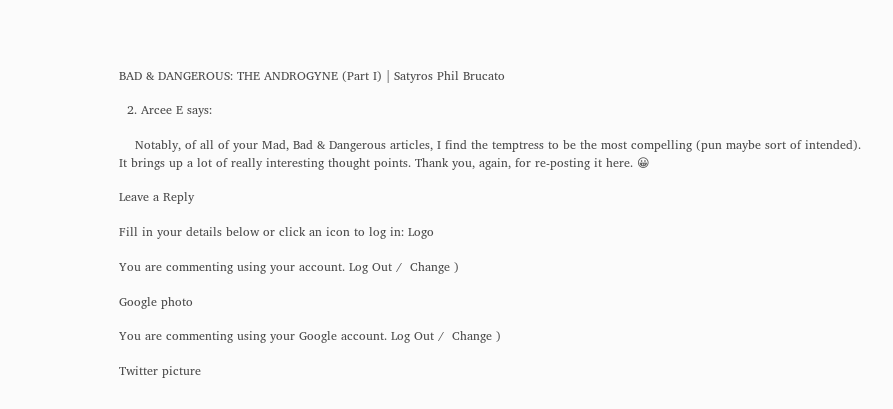BAD & DANGEROUS: THE ANDROGYNE (Part I) | Satyros Phil Brucato

  2. Arcee E says:

    Notably, of all of your Mad, Bad & Dangerous articles, I find the temptress to be the most compelling (pun maybe sort of intended). It brings up a lot of really interesting thought points. Thank you, again, for re-posting it here. 😀

Leave a Reply

Fill in your details below or click an icon to log in: Logo

You are commenting using your account. Log Out /  Change )

Google photo

You are commenting using your Google account. Log Out /  Change )

Twitter picture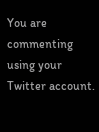You are commenting using your Twitter account.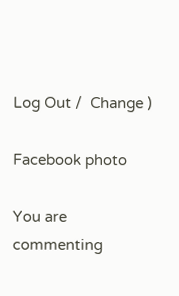Log Out /  Change )

Facebook photo

You are commenting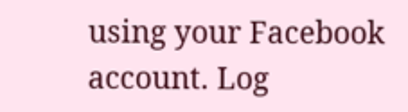using your Facebook account. Log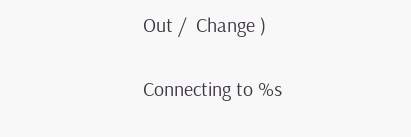Out /  Change )

Connecting to %s